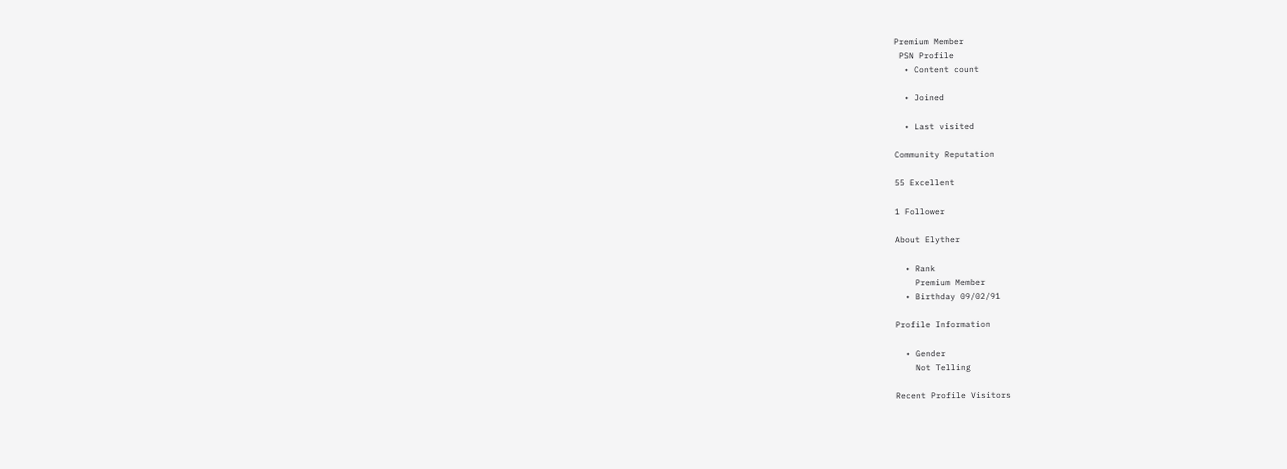Premium Member
 PSN Profile
  • Content count

  • Joined

  • Last visited

Community Reputation

55 Excellent

1 Follower

About Elyther

  • Rank
    Premium Member
  • Birthday 09/02/91

Profile Information

  • Gender
    Not Telling

Recent Profile Visitors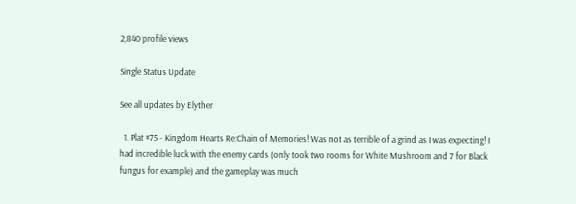2,840 profile views

Single Status Update

See all updates by Elyther

  1. Plat #75 - Kingdom Hearts Re:Chain of Memories! Was not as terrible of a grind as I was expecting! I had incredible luck with the enemy cards (only took two rooms for White Mushroom and 7 for Black fungus for example) and the gameplay was much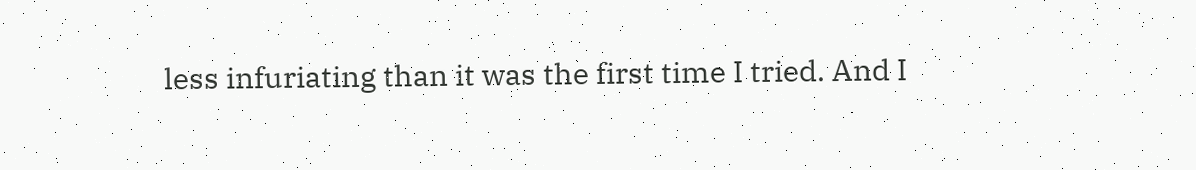less infuriating than it was the first time I tried. And I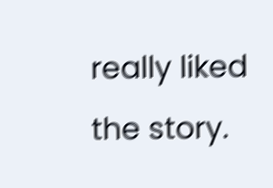really liked the story.